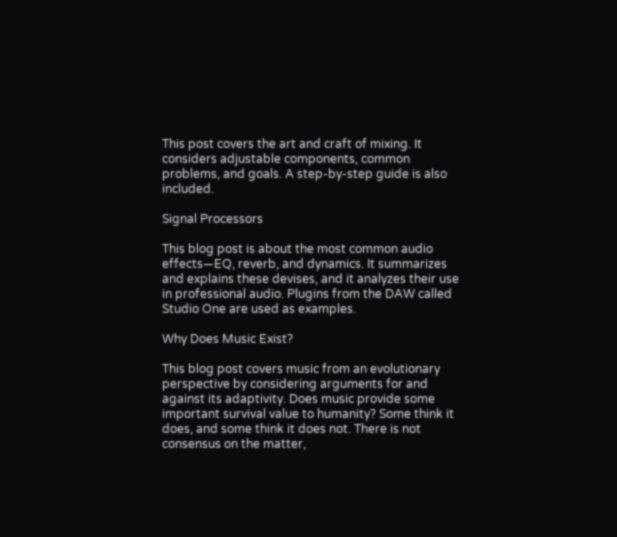This post covers the art and craft of mixing. It considers adjustable components, common problems, and goals. A step-by-step guide is also included.

Signal Processors

This blog post is about the most common audio effects—EQ, reverb, and dynamics. It summarizes and explains these devises, and it analyzes their use in professional audio. Plugins from the DAW called Studio One are used as examples.

Why Does Music Exist?

This blog post covers music from an evolutionary perspective by considering arguments for and against its adaptivity. Does music provide some important survival value to humanity? Some think it does, and some think it does not. There is not consensus on the matter,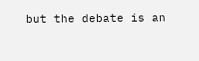but the debate is an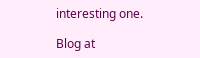interesting one.

Blog at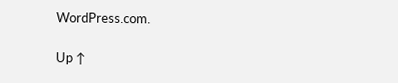WordPress.com.

Up ↑